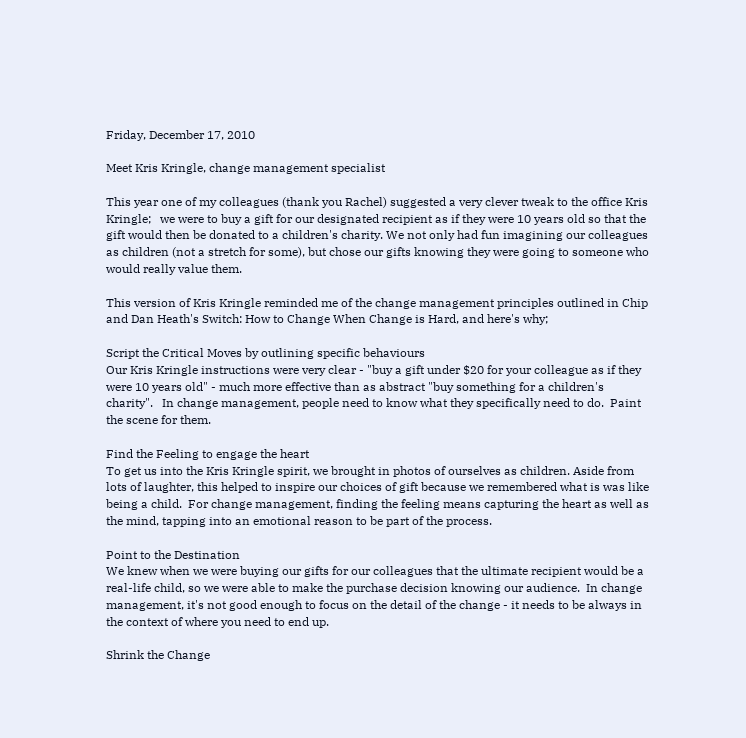Friday, December 17, 2010

Meet Kris Kringle, change management specialist

This year one of my colleagues (thank you Rachel) suggested a very clever tweak to the office Kris Kringle;   we were to buy a gift for our designated recipient as if they were 10 years old so that the gift would then be donated to a children's charity. We not only had fun imagining our colleagues as children (not a stretch for some), but chose our gifts knowing they were going to someone who would really value them.

This version of Kris Kringle reminded me of the change management principles outlined in Chip and Dan Heath's Switch: How to Change When Change is Hard, and here's why;

Script the Critical Moves by outlining specific behaviours
Our Kris Kringle instructions were very clear - "buy a gift under $20 for your colleague as if they were 10 years old" - much more effective than as abstract "buy something for a children's charity".   In change management, people need to know what they specifically need to do.  Paint the scene for them.

Find the Feeling to engage the heart
To get us into the Kris Kringle spirit, we brought in photos of ourselves as children. Aside from lots of laughter, this helped to inspire our choices of gift because we remembered what is was like being a child.  For change management, finding the feeling means capturing the heart as well as the mind, tapping into an emotional reason to be part of the process.

Point to the Destination
We knew when we were buying our gifts for our colleagues that the ultimate recipient would be a real-life child, so we were able to make the purchase decision knowing our audience.  In change management, it's not good enough to focus on the detail of the change - it needs to be always in the context of where you need to end up.

Shrink the Change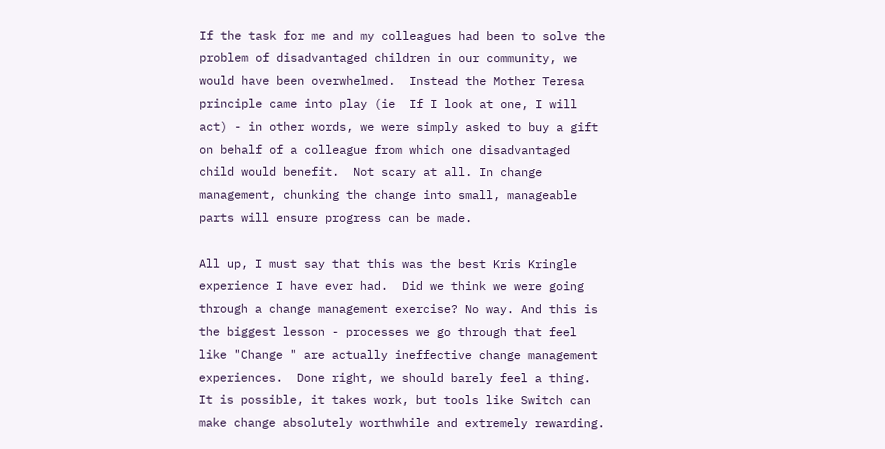If the task for me and my colleagues had been to solve the problem of disadvantaged children in our community, we would have been overwhelmed.  Instead the Mother Teresa principle came into play (ie  If I look at one, I will act) - in other words, we were simply asked to buy a gift on behalf of a colleague from which one disadvantaged child would benefit.  Not scary at all. In change management, chunking the change into small, manageable parts will ensure progress can be made.

All up, I must say that this was the best Kris Kringle experience I have ever had.  Did we think we were going through a change management exercise? No way. And this is the biggest lesson - processes we go through that feel like "Change " are actually ineffective change management experiences.  Done right, we should barely feel a thing.  It is possible, it takes work, but tools like Switch can make change absolutely worthwhile and extremely rewarding.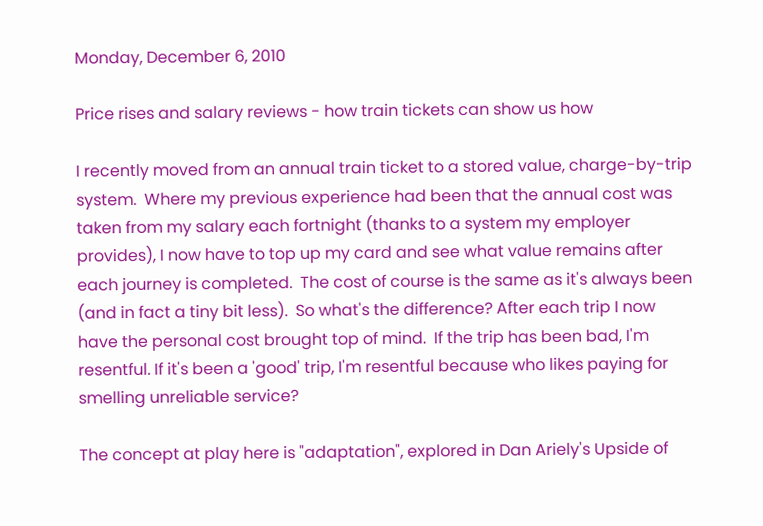Monday, December 6, 2010

Price rises and salary reviews - how train tickets can show us how

I recently moved from an annual train ticket to a stored value, charge-by-trip system.  Where my previous experience had been that the annual cost was taken from my salary each fortnight (thanks to a system my employer provides), I now have to top up my card and see what value remains after each journey is completed.  The cost of course is the same as it's always been (and in fact a tiny bit less).  So what's the difference? After each trip I now have the personal cost brought top of mind.  If the trip has been bad, I'm resentful. If it's been a 'good' trip, I'm resentful because who likes paying for smelling unreliable service?

The concept at play here is "adaptation", explored in Dan Ariely's Upside of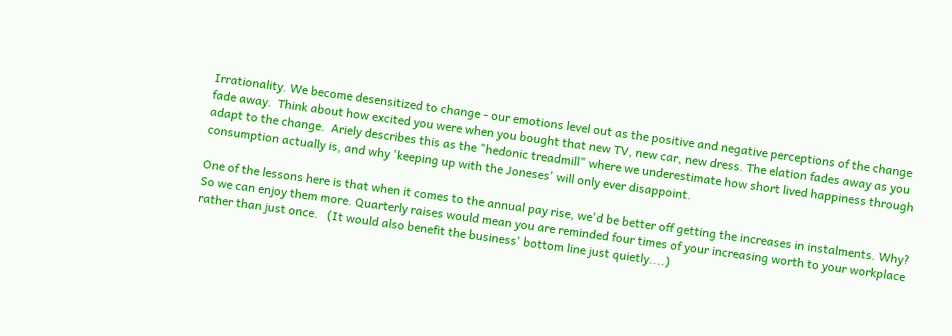Irrationality. We become desensitized to change - our emotions level out as the positive and negative perceptions of the change fade away.  Think about how excited you were when you bought that new TV, new car, new dress. The elation fades away as you adapt to the change.  Ariely describes this as the "hedonic treadmill" where we underestimate how short lived happiness through consumption actually is, and why 'keeping up with the Joneses' will only ever disappoint.

One of the lessons here is that when it comes to the annual pay rise, we'd be better off getting the increases in instalments. Why? So we can enjoy them more. Quarterly raises would mean you are reminded four times of your increasing worth to your workplace rather than just once.   (It would also benefit the business' bottom line just quietly....)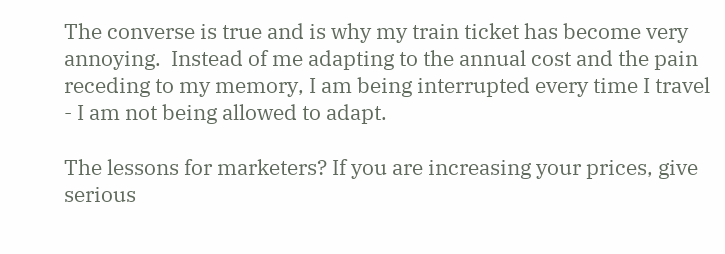The converse is true and is why my train ticket has become very annoying.  Instead of me adapting to the annual cost and the pain receding to my memory, I am being interrupted every time I travel - I am not being allowed to adapt.

The lessons for marketers? If you are increasing your prices, give serious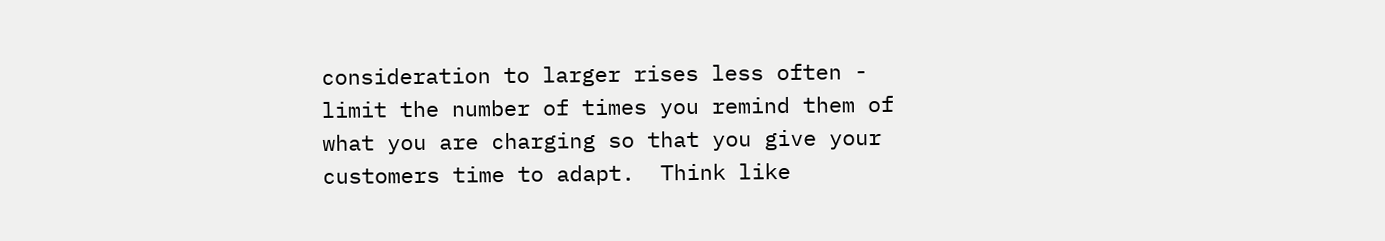consideration to larger rises less often - limit the number of times you remind them of what you are charging so that you give your customers time to adapt.  Think like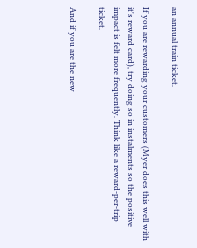an annual train ticket.

If you are rewarding your customers (Myer does this well with it's reward card), try doing so in instalments so the positive impact is felt more frequently. Think like a reward-per-trip ticket.

And if you are the new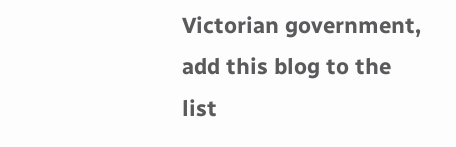Victorian government, add this blog to the list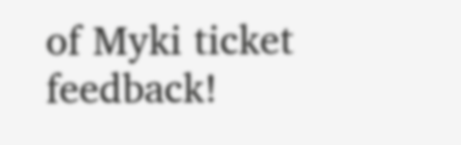of Myki ticket feedback!